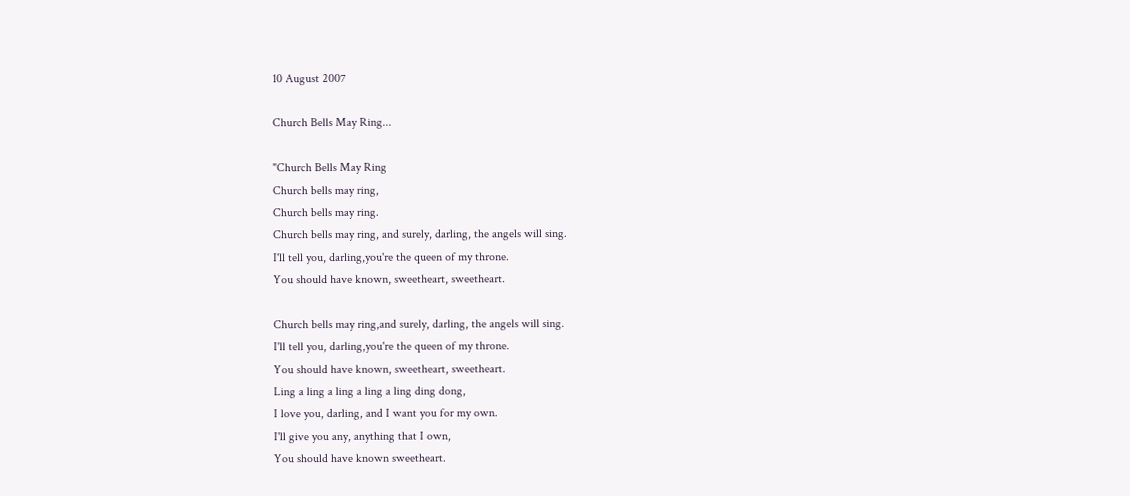10 August 2007

Church Bells May Ring...

"Church Bells May Ring
Church bells may ring,
Church bells may ring.
Church bells may ring, and surely, darling, the angels will sing.
I'll tell you, darling,you're the queen of my throne.
You should have known, sweetheart, sweetheart.

Church bells may ring,and surely, darling, the angels will sing.
I'll tell you, darling,you're the queen of my throne.
You should have known, sweetheart, sweetheart.
Ling a ling a ling a ling a ling ding dong,
I love you, darling, and I want you for my own.
I'll give you any, anything that I own,
You should have known sweetheart.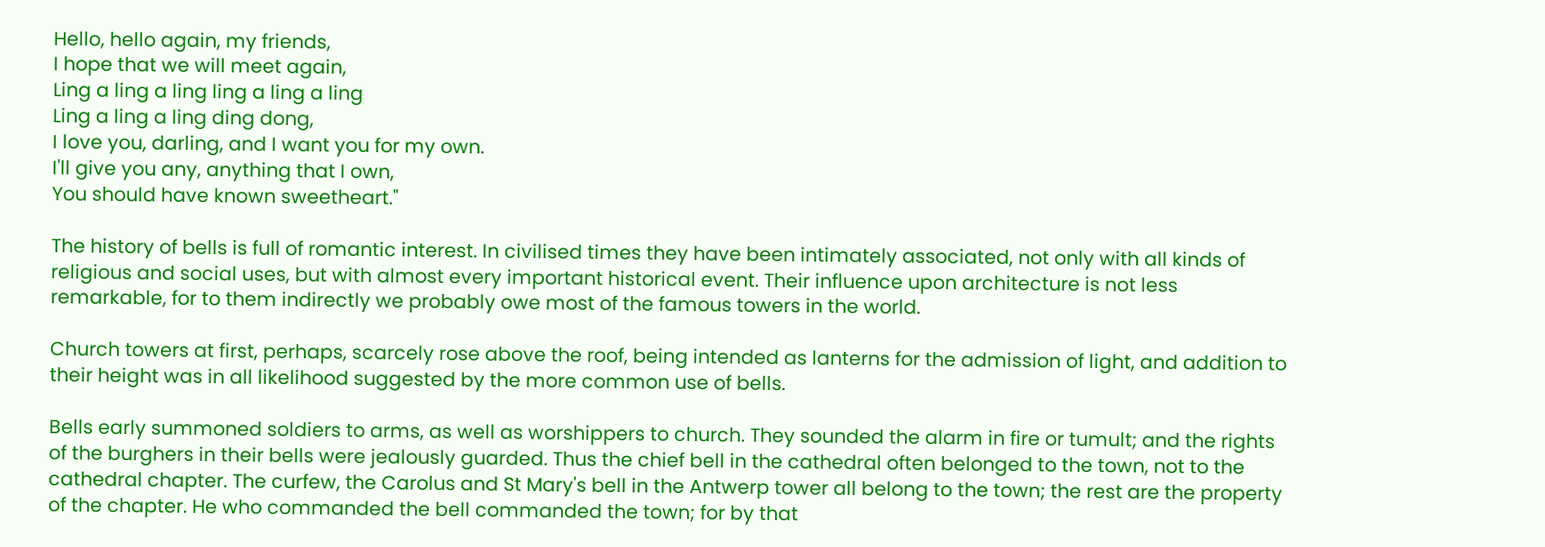Hello, hello again, my friends,
I hope that we will meet again,
Ling a ling a ling ling a ling a ling
Ling a ling a ling ding dong,
I love you, darling, and I want you for my own.
I'll give you any, anything that I own,
You should have known sweetheart."

The history of bells is full of romantic interest. In civilised times they have been intimately associated, not only with all kinds of religious and social uses, but with almost every important historical event. Their influence upon architecture is not less remarkable, for to them indirectly we probably owe most of the famous towers in the world.

Church towers at first, perhaps, scarcely rose above the roof, being intended as lanterns for the admission of light, and addition to their height was in all likelihood suggested by the more common use of bells.

Bells early summoned soldiers to arms, as well as worshippers to church. They sounded the alarm in fire or tumult; and the rights of the burghers in their bells were jealously guarded. Thus the chief bell in the cathedral often belonged to the town, not to the cathedral chapter. The curfew, the Carolus and St Mary's bell in the Antwerp tower all belong to the town; the rest are the property of the chapter. He who commanded the bell commanded the town; for by that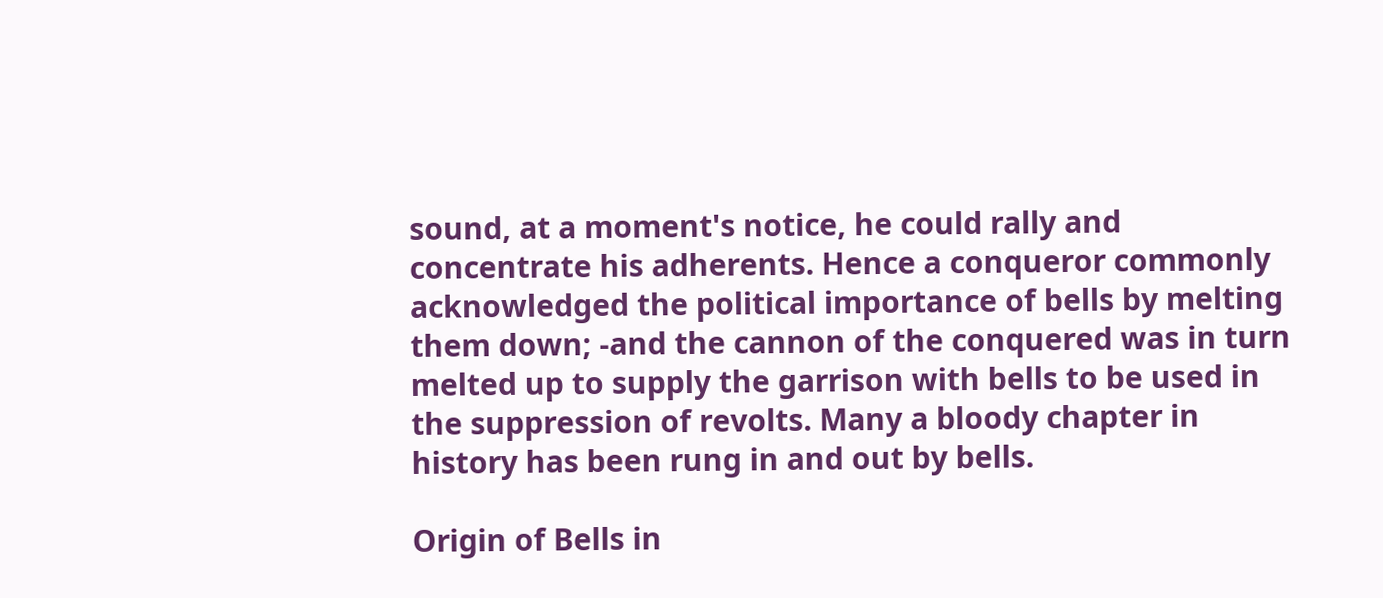sound, at a moment's notice, he could rally and concentrate his adherents. Hence a conqueror commonly acknowledged the political importance of bells by melting them down; -and the cannon of the conquered was in turn melted up to supply the garrison with bells to be used in the suppression of revolts. Many a bloody chapter in history has been rung in and out by bells.

Origin of Bells in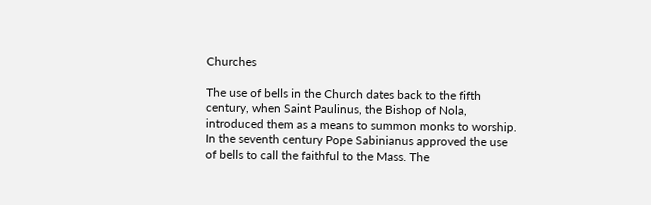Churches

The use of bells in the Church dates back to the fifth century, when Saint Paulinus, the Bishop of Nola, introduced them as a means to summon monks to worship. In the seventh century Pope Sabinianus approved the use of bells to call the faithful to the Mass. The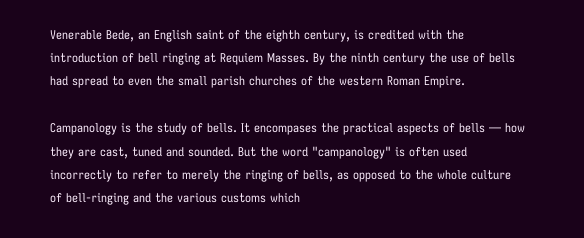Venerable Bede, an English saint of the eighth century, is credited with the introduction of bell ringing at Requiem Masses. By the ninth century the use of bells had spread to even the small parish churches of the western Roman Empire.

Campanology is the study of bells. It encompases the practical aspects of bells — how they are cast, tuned and sounded. But the word "campanology" is often used incorrectly to refer to merely the ringing of bells, as opposed to the whole culture of bell-ringing and the various customs which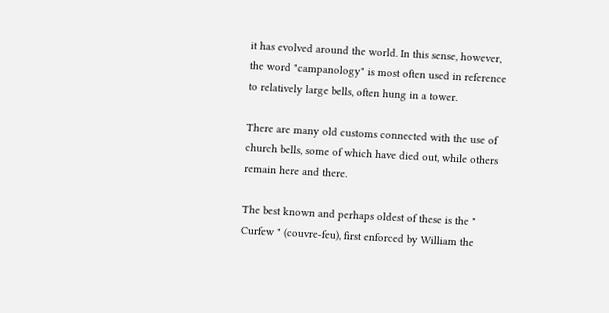it has evolved around the world. In this sense, however, the word "campanology" is most often used in reference to relatively large bells, often hung in a tower.

There are many old customs connected with the use of church bells, some of which have died out, while others remain here and there.

The best known and perhaps oldest of these is the " Curfew " (couvre-feu), first enforced by William the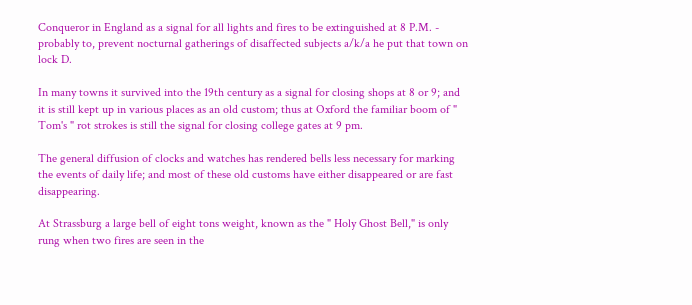Conqueror in England as a signal for all lights and fires to be extinguished at 8 P.M. - probably to, prevent nocturnal gatherings of disaffected subjects a/k/a he put that town on lock D.

In many towns it survived into the 19th century as a signal for closing shops at 8 or 9; and it is still kept up in various places as an old custom; thus at Oxford the familiar boom of " Tom's " rot strokes is still the signal for closing college gates at 9 pm.

The general diffusion of clocks and watches has rendered bells less necessary for marking the events of daily life; and most of these old customs have either disappeared or are fast disappearing.

At Strassburg a large bell of eight tons weight, known as the " Holy Ghost Bell," is only rung when two fires are seen in the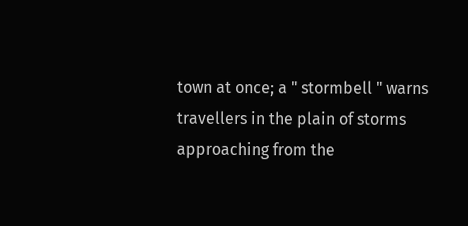town at once; a " stormbell " warns travellers in the plain of storms approaching from the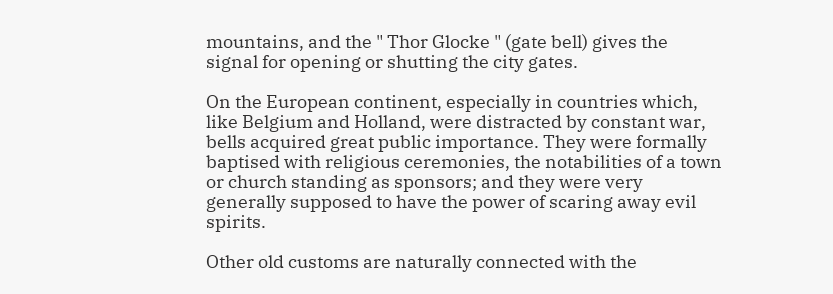mountains, and the " Thor Glocke " (gate bell) gives the signal for opening or shutting the city gates.

On the European continent, especially in countries which, like Belgium and Holland, were distracted by constant war, bells acquired great public importance. They were formally baptised with religious ceremonies, the notabilities of a town or church standing as sponsors; and they were very generally supposed to have the power of scaring away evil spirits.

Other old customs are naturally connected with the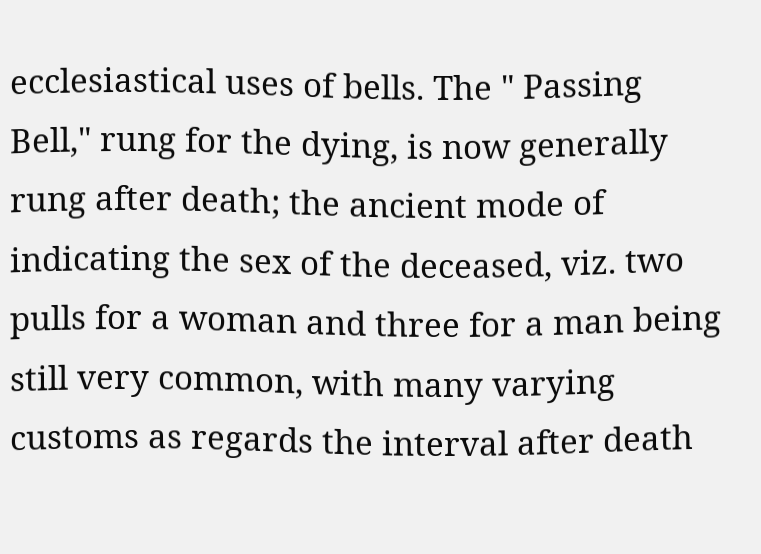ecclesiastical uses of bells. The " Passing Bell," rung for the dying, is now generally rung after death; the ancient mode of indicating the sex of the deceased, viz. two pulls for a woman and three for a man being still very common, with many varying customs as regards the interval after death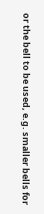or the bell to be used, e.g. smaller bells for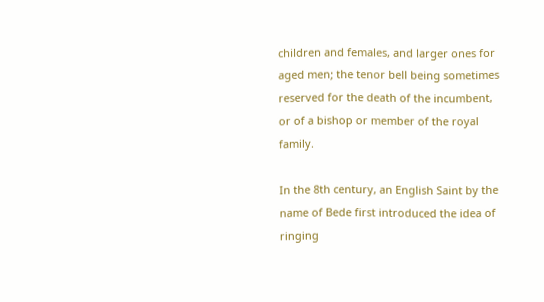children and females, and larger ones for aged men; the tenor bell being sometimes reserved for the death of the incumbent, or of a bishop or member of the royal family.

In the 8th century, an English Saint by the name of Bede first introduced the idea of ringing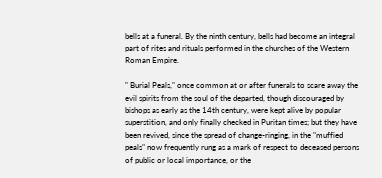bells at a funeral. By the ninth century, bells had become an integral part of rites and rituals performed in the churches of the Western Roman Empire.

" Burial Peals," once common at or after funerals to scare away the evil spirits from the soul of the departed, though discouraged by bishops as early as the 14th century, were kept alive by popular superstition, and only finally checked in Puritan times; but they have been revived, since the spread of change-ringing, in the "muffied peals" now frequently rung as a mark of respect to deceased persons of public or local importance, or the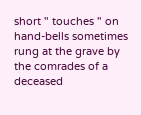short " touches " on hand-bells sometimes rung at the grave by the comrades of a deceased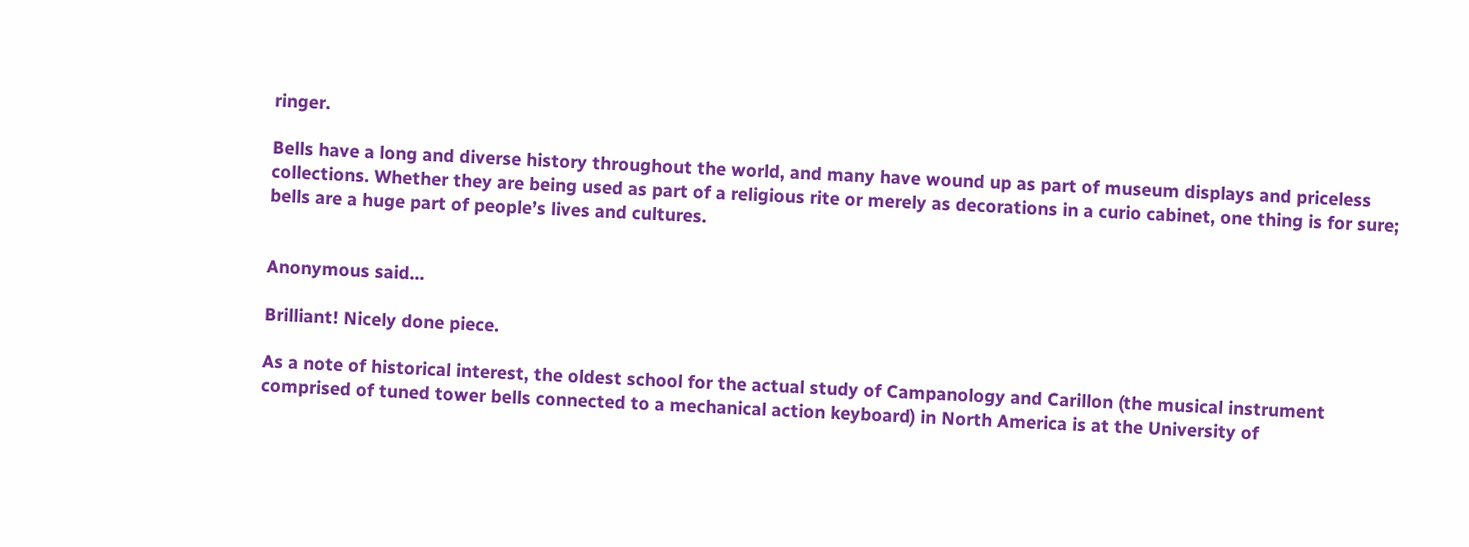ringer.

Bells have a long and diverse history throughout the world, and many have wound up as part of museum displays and priceless collections. Whether they are being used as part of a religious rite or merely as decorations in a curio cabinet, one thing is for sure; bells are a huge part of people’s lives and cultures.


Anonymous said...

Brilliant! Nicely done piece.

As a note of historical interest, the oldest school for the actual study of Campanology and Carillon (the musical instrument comprised of tuned tower bells connected to a mechanical action keyboard) in North America is at the University of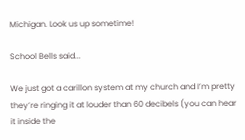Michigan. Look us up sometime!

School Bells said...

We just got a carillon system at my church and I’m pretty they’re ringing it at louder than 60 decibels (you can hear it inside the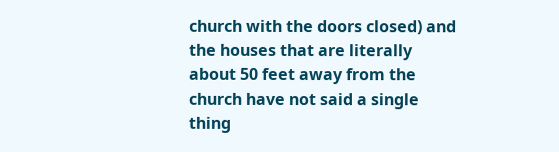church with the doors closed) and the houses that are literally about 50 feet away from the church have not said a single thing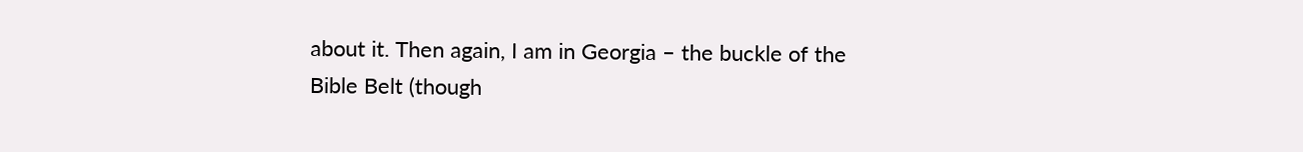about it. Then again, I am in Georgia – the buckle of the Bible Belt (though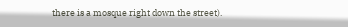there is a mosque right down the street).